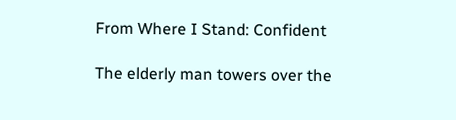From Where I Stand: Confident

The elderly man towers over the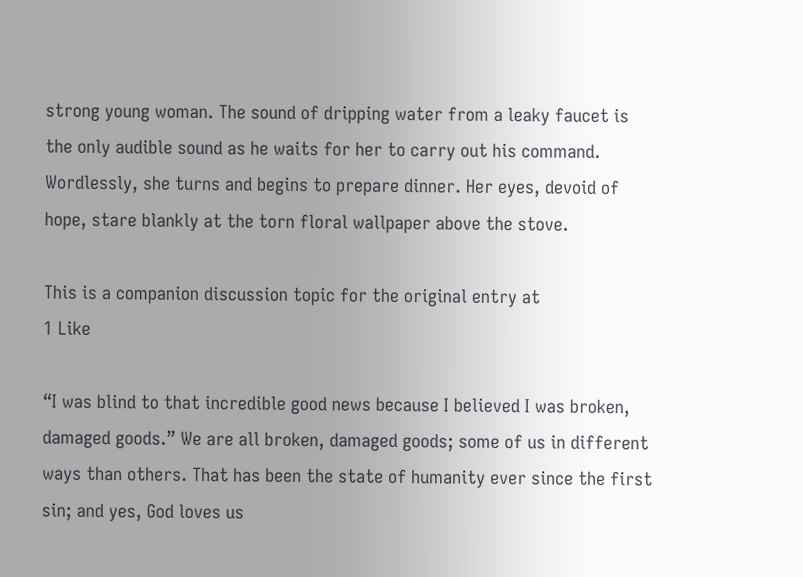strong young woman. The sound of dripping water from a leaky faucet is the only audible sound as he waits for her to carry out his command. Wordlessly, she turns and begins to prepare dinner. Her eyes, devoid of hope, stare blankly at the torn floral wallpaper above the stove.

This is a companion discussion topic for the original entry at
1 Like

“I was blind to that incredible good news because I believed I was broken, damaged goods.” We are all broken, damaged goods; some of us in different ways than others. That has been the state of humanity ever since the first sin; and yes, God loves us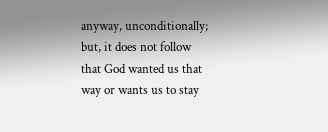anyway, unconditionally; but, it does not follow that God wanted us that way or wants us to stay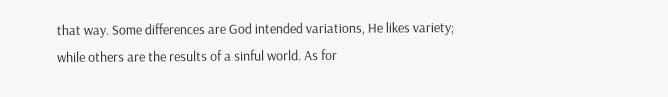that way. Some differences are God intended variations, He likes variety; while others are the results of a sinful world. As for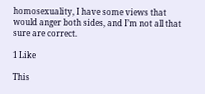homosexuality, I have some views that would anger both sides, and I’m not all that sure are correct.

1 Like

This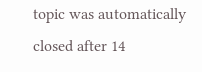topic was automatically closed after 14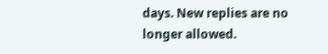days. New replies are no longer allowed.